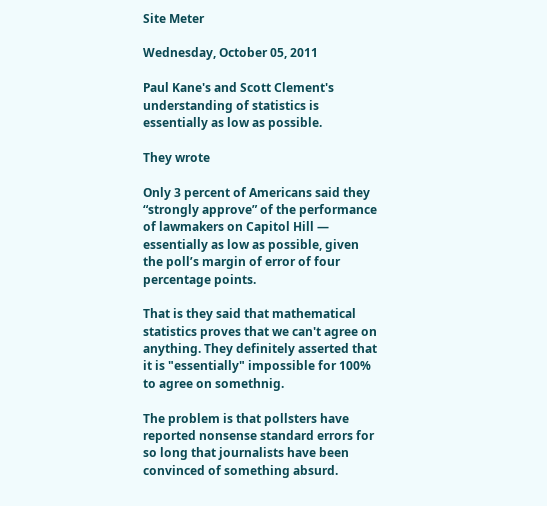Site Meter

Wednesday, October 05, 2011

Paul Kane's and Scott Clement's understanding of statistics is essentially as low as possible.

They wrote

Only 3 percent of Americans said they “strongly approve” of the performance of lawmakers on Capitol Hill — essentially as low as possible, given the poll’s margin of error of four percentage points.

That is they said that mathematical statistics proves that we can't agree on anything. They definitely asserted that it is "essentially" impossible for 100% to agree on somethnig.

The problem is that pollsters have reported nonsense standard errors for so long that journalists have been convinced of something absurd.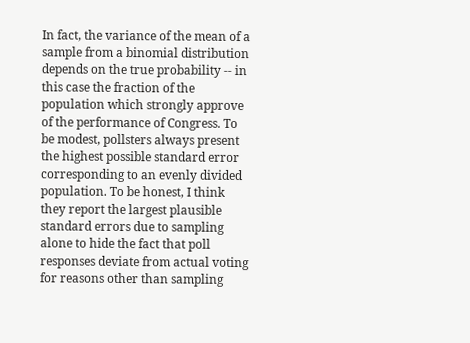In fact, the variance of the mean of a sample from a binomial distribution depends on the true probability -- in this case the fraction of the population which strongly approve of the performance of Congress. To be modest, pollsters always present the highest possible standard error corresponding to an evenly divided population. To be honest, I think they report the largest plausible standard errors due to sampling alone to hide the fact that poll responses deviate from actual voting for reasons other than sampling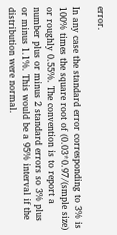error.

In any case the standard error corresponding to 3% is 100% times the square root of (0.03*0.97/(smple size) or roughly 0.55%. The convention is to report a number plus or minus 2 standard errors so 3% plus or minus 1.1%. This would be a 95% interval if the distribution were normal.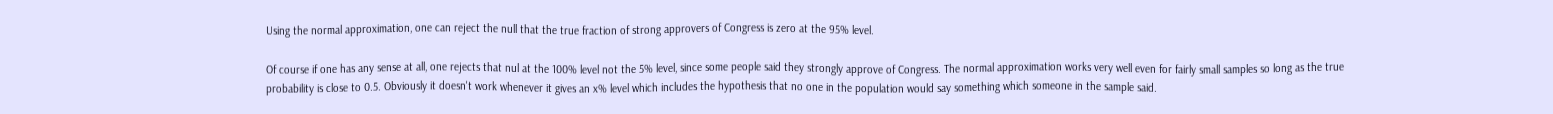Using the normal approximation, one can reject the null that the true fraction of strong approvers of Congress is zero at the 95% level.

Of course if one has any sense at all, one rejects that nul at the 100% level not the 5% level, since some people said they strongly approve of Congress. The normal approximation works very well even for fairly small samples so long as the true probability is close to 0.5. Obviously it doesn't work whenever it gives an x% level which includes the hypothesis that no one in the population would say something which someone in the sample said.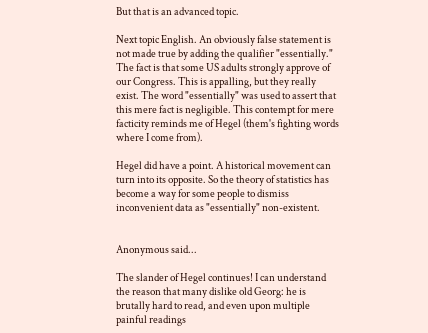But that is an advanced topic.

Next topic English. An obviously false statement is not made true by adding the qualifier "essentially." The fact is that some US adults strongly approve of our Congress. This is appalling, but they really exist. The word "essentially" was used to assert that this mere fact is negligible. This contempt for mere facticity reminds me of Hegel (them's fighting words where I come from).

Hegel did have a point. A historical movement can turn into its opposite. So the theory of statistics has become a way for some people to dismiss inconvenient data as "essentially" non-existent.


Anonymous said...

The slander of Hegel continues! I can understand the reason that many dislike old Georg: he is brutally hard to read, and even upon multiple painful readings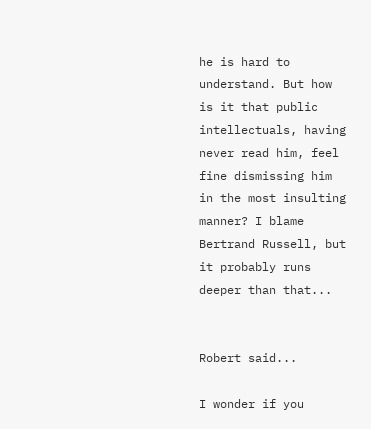he is hard to understand. But how is it that public intellectuals, having never read him, feel fine dismissing him in the most insulting manner? I blame Bertrand Russell, but it probably runs deeper than that...


Robert said...

I wonder if you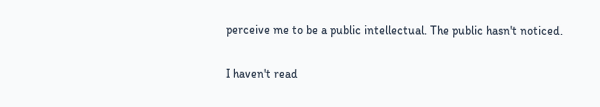perceive me to be a public intellectual. The public hasn't noticed.

I haven't read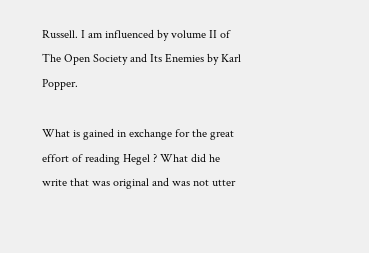Russell. I am influenced by volume II of The Open Society and Its Enemies by Karl Popper.

What is gained in exchange for the great effort of reading Hegel ? What did he write that was original and was not utter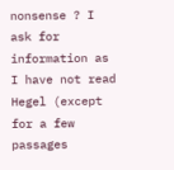nonsense ? I ask for information as I have not read Hegel (except for a few passages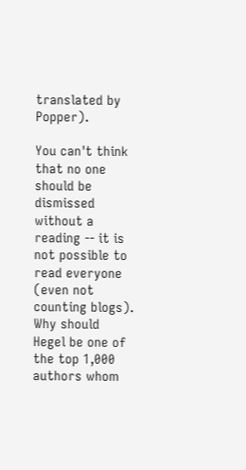translated by Popper).

You can't think that no one should be dismissed without a reading -- it is not possible to read everyone (even not counting blogs). Why should Hegel be one of the top 1,000 authors whom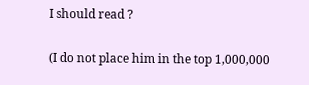I should read ?

(I do not place him in the top 1,000,000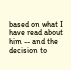based on what I have read about him -- and the decision to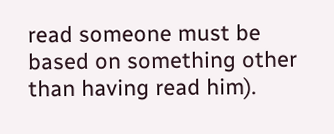read someone must be based on something other than having read him).